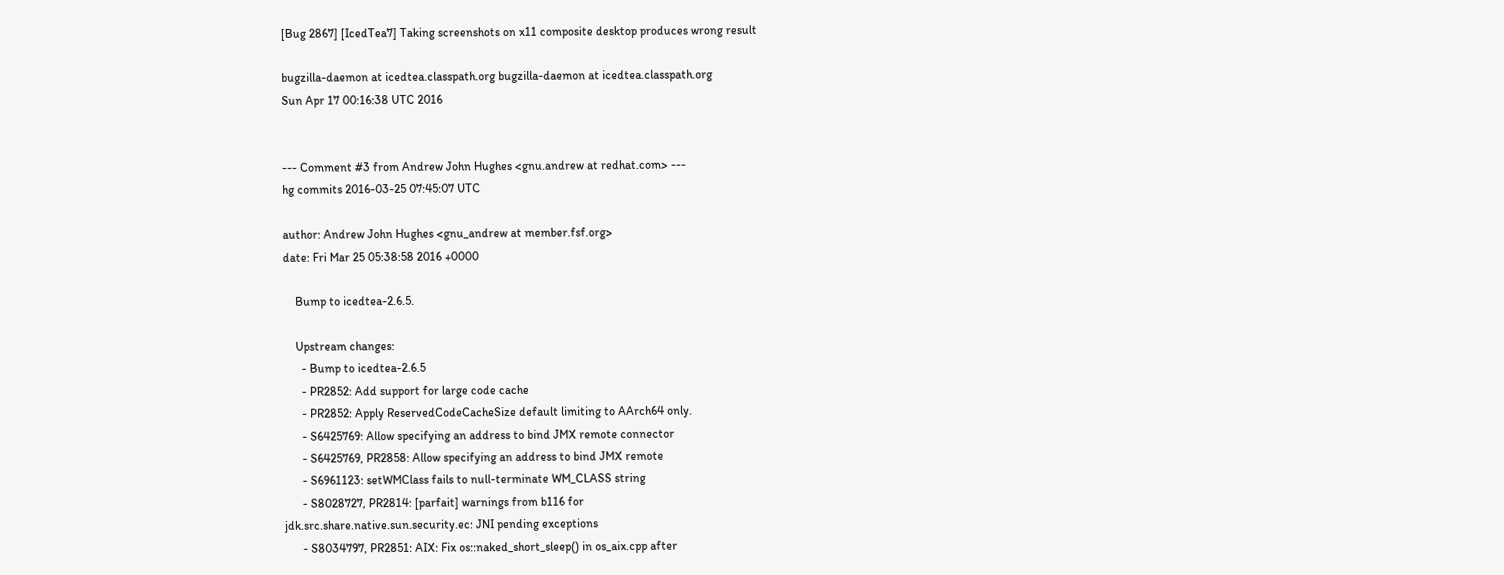[Bug 2867] [IcedTea7] Taking screenshots on x11 composite desktop produces wrong result

bugzilla-daemon at icedtea.classpath.org bugzilla-daemon at icedtea.classpath.org
Sun Apr 17 00:16:38 UTC 2016


--- Comment #3 from Andrew John Hughes <gnu.andrew at redhat.com> ---
hg commits 2016-03-25 07:45:07 UTC

author: Andrew John Hughes <gnu_andrew at member.fsf.org>
date: Fri Mar 25 05:38:58 2016 +0000

    Bump to icedtea-2.6.5.

    Upstream changes:
      - Bump to icedtea-2.6.5
      - PR2852: Add support for large code cache
      - PR2852: Apply ReservedCodeCacheSize default limiting to AArch64 only.
      - S6425769: Allow specifying an address to bind JMX remote connector
      - S6425769, PR2858: Allow specifying an address to bind JMX remote
      - S6961123: setWMClass fails to null-terminate WM_CLASS string
      - S8028727, PR2814: [parfait] warnings from b116 for
jdk.src.share.native.sun.security.ec: JNI pending exceptions
      - S8034797, PR2851: AIX: Fix os::naked_short_sleep() in os_aix.cpp after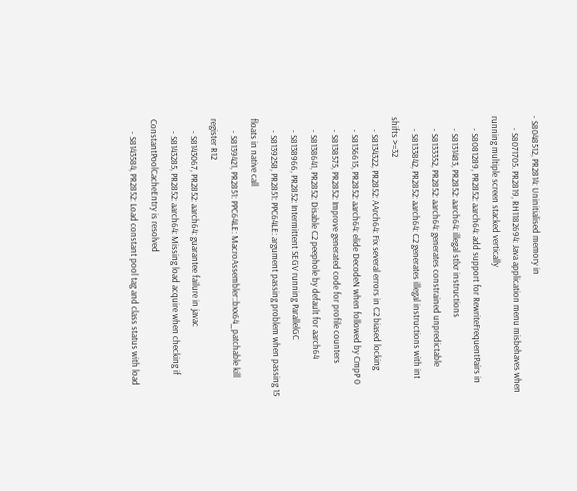- S8048512, PR2814: Uninitialised memory in
      - S8071705. PR2819, RH1182694: Java application menu misbehaves when
running multiple screen stacked vertically
      - S8081289, PR2852: aarch64: add support for RewriteFrequentPairs in
      - S8131483, PR2852: aarch64: illegal stlxr instructions
      - S8133352, PR2852: aarch64: generates constrained unpredictable
      - S8133842, PR2852: aarch64: C2 generates illegal instructions with int
shifts >=32
      - S8134322, PR2852: AArch64: Fix several errors in C2 biased locking
      - S8136615, PR2852: aarch64: elide DecodeN when followed by CmpP 0
      - S8138575, PR2852: Improve generated code for profile counters
      - S8138641, PR2852: Disable C2 peephole by default for aarch64
      - S8138966, PR2852: Intermittent SEGV running ParallelGC
      - S8139258, PR2851: PPC64LE: argument passing problem when passing 15
floats in native call
      - S8139421, PR2851: PPC64LE: MacroAssembler::bxx64_patchable kill
register R12
      - S8143067, PR2852: aarch64: guarantee failure in javac
      - S8143285, PR2852: aarch64: Missing load acquire when checking if
ConstantPoolCacheEntry is resolved
      - S8143584, PR2852: Load constant pool tag and class status with load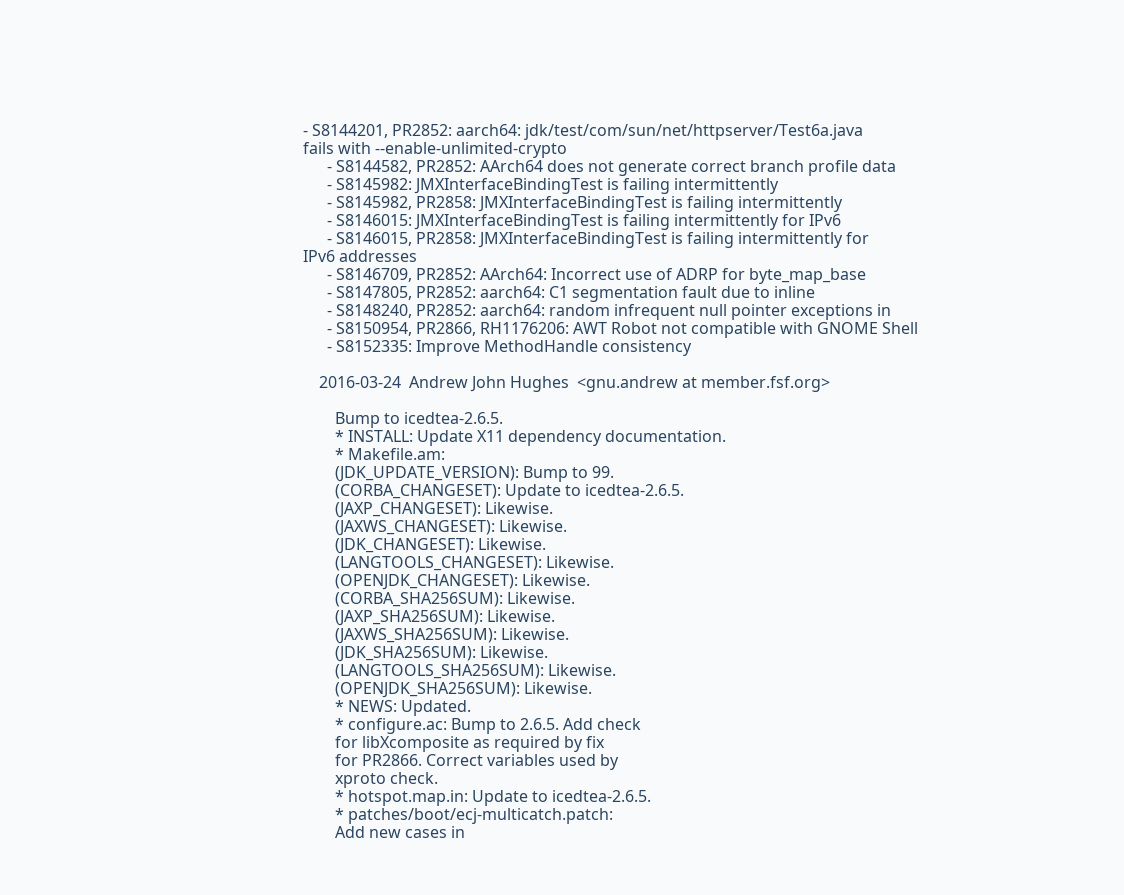- S8144201, PR2852: aarch64: jdk/test/com/sun/net/httpserver/Test6a.java
fails with --enable-unlimited-crypto
      - S8144582, PR2852: AArch64 does not generate correct branch profile data
      - S8145982: JMXInterfaceBindingTest is failing intermittently
      - S8145982, PR2858: JMXInterfaceBindingTest is failing intermittently
      - S8146015: JMXInterfaceBindingTest is failing intermittently for IPv6
      - S8146015, PR2858: JMXInterfaceBindingTest is failing intermittently for
IPv6 addresses
      - S8146709, PR2852: AArch64: Incorrect use of ADRP for byte_map_base
      - S8147805, PR2852: aarch64: C1 segmentation fault due to inline
      - S8148240, PR2852: aarch64: random infrequent null pointer exceptions in
      - S8150954, PR2866, RH1176206: AWT Robot not compatible with GNOME Shell
      - S8152335: Improve MethodHandle consistency

    2016-03-24  Andrew John Hughes  <gnu.andrew at member.fsf.org>

        Bump to icedtea-2.6.5.
        * INSTALL: Update X11 dependency documentation.
        * Makefile.am:
        (JDK_UPDATE_VERSION): Bump to 99.
        (CORBA_CHANGESET): Update to icedtea-2.6.5.
        (JAXP_CHANGESET): Likewise.
        (JAXWS_CHANGESET): Likewise.
        (JDK_CHANGESET): Likewise.
        (LANGTOOLS_CHANGESET): Likewise.
        (OPENJDK_CHANGESET): Likewise.
        (CORBA_SHA256SUM): Likewise.
        (JAXP_SHA256SUM): Likewise.
        (JAXWS_SHA256SUM): Likewise.
        (JDK_SHA256SUM): Likewise.
        (LANGTOOLS_SHA256SUM): Likewise.
        (OPENJDK_SHA256SUM): Likewise.
        * NEWS: Updated.
        * configure.ac: Bump to 2.6.5. Add check
        for libXcomposite as required by fix
        for PR2866. Correct variables used by
        xproto check.
        * hotspot.map.in: Update to icedtea-2.6.5.
        * patches/boot/ecj-multicatch.patch:
        Add new cases in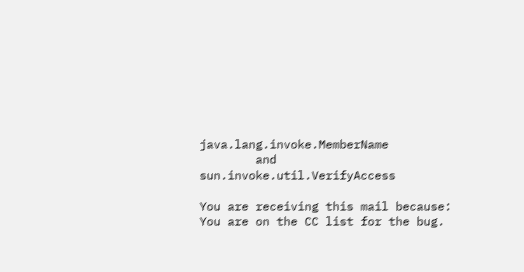java.lang.invoke.MemberName
        and sun.invoke.util.VerifyAccess

You are receiving this mail because:
You are on the CC list for the bug.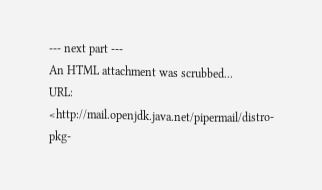--- next part ---
An HTML attachment was scrubbed...
URL: <http://mail.openjdk.java.net/pipermail/distro-pkg-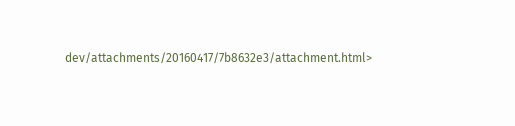dev/attachments/20160417/7b8632e3/attachment.html>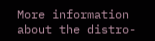More information about the distro-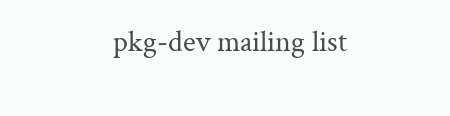pkg-dev mailing list